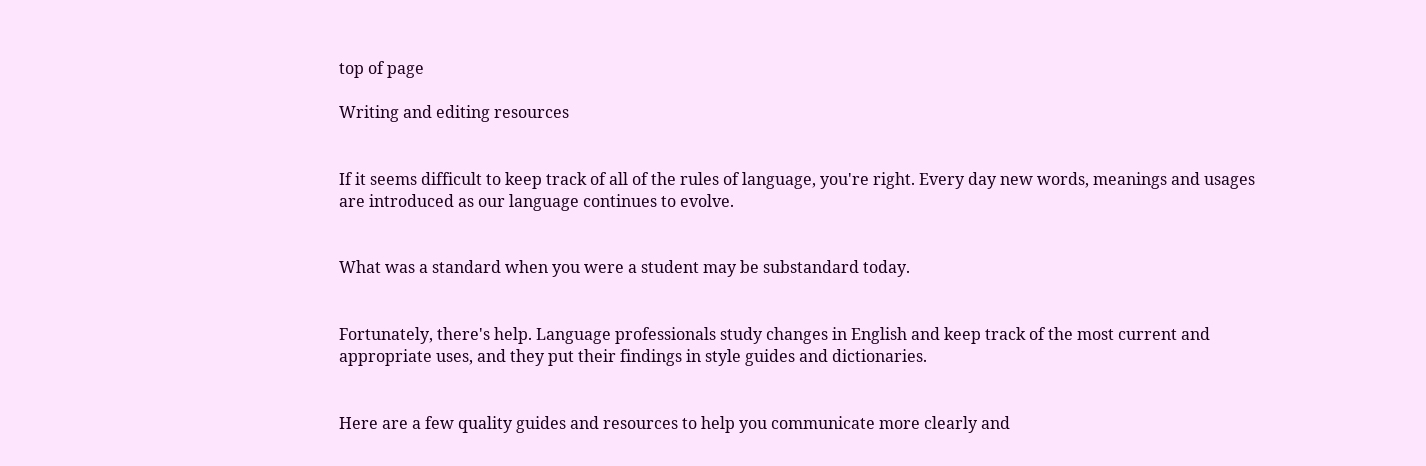top of page

Writing and editing resources


If it seems difficult to keep track of all of the rules of language, you're right. Every day new words, meanings and usages are introduced as our language continues to evolve.


What was a standard when you were a student may be substandard today.


Fortunately, there's help. Language professionals study changes in English and keep track of the most current and appropriate uses, and they put their findings in style guides and dictionaries.


Here are a few quality guides and resources to help you communicate more clearly and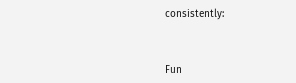consistently:



Fun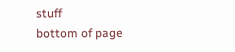stuff
bottom of page